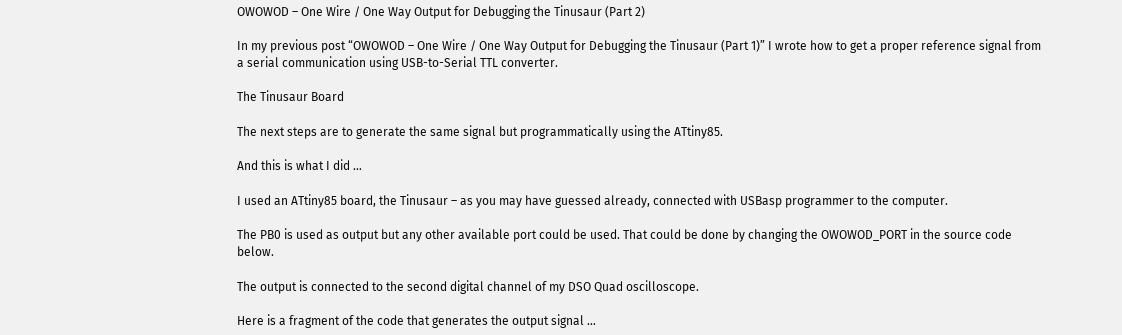OWOWOD – One Wire / One Way Output for Debugging the Tinusaur (Part 2)

In my previous post “OWOWOD – One Wire / One Way Output for Debugging the Tinusaur (Part 1)” I wrote how to get a proper reference signal from a serial communication using USB-to-Serial TTL converter.

The Tinusaur Board

The next steps are to generate the same signal but programmatically using the ATtiny85.

And this is what I did …

I used an ATtiny85 board, the Tinusaur – as you may have guessed already, connected with USBasp programmer to the computer.

The PB0 is used as output but any other available port could be used. That could be done by changing the OWOWOD_PORT in the source code below.

The output is connected to the second digital channel of my DSO Quad oscilloscope.

Here is a fragment of the code that generates the output signal …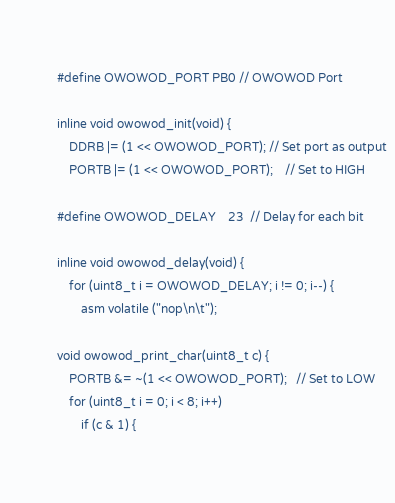#define OWOWOD_PORT PB0 // OWOWOD Port

inline void owowod_init(void) {
    DDRB |= (1 << OWOWOD_PORT); // Set port as output
    PORTB |= (1 << OWOWOD_PORT);    // Set to HIGH

#define OWOWOD_DELAY    23  // Delay for each bit

inline void owowod_delay(void) {
    for (uint8_t i = OWOWOD_DELAY; i != 0; i--) {
        asm volatile ("nop\n\t");

void owowod_print_char(uint8_t c) {
    PORTB &= ~(1 << OWOWOD_PORT);   // Set to LOW
    for (uint8_t i = 0; i < 8; i++)
        if (c & 1) {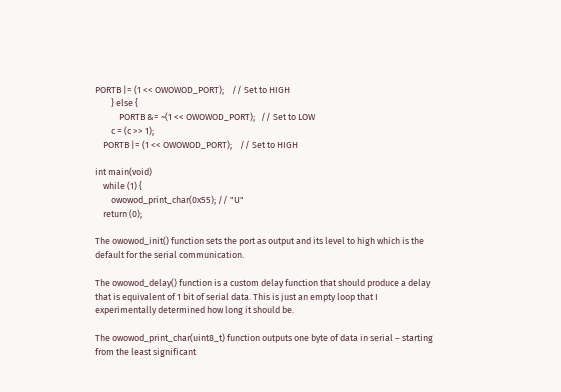PORTB |= (1 << OWOWOD_PORT);    // Set to HIGH
        } else {
            PORTB &= ~(1 << OWOWOD_PORT);   // Set to LOW
        c = (c >> 1);
    PORTB |= (1 << OWOWOD_PORT);    // Set to HIGH

int main(void)
    while (1) {
        owowod_print_char(0x55); // "U"
    return (0);

The owowod_init() function sets the port as output and its level to high which is the default for the serial communication.

The owowod_delay() function is a custom delay function that should produce a delay that is equivalent of 1 bit of serial data. This is just an empty loop that I experimentally determined how long it should be.

The owowod_print_char(uint8_t) function outputs one byte of data in serial – starting from the least significant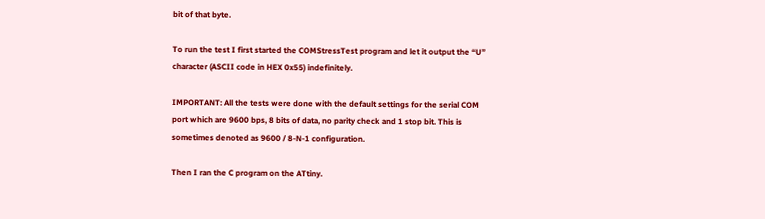bit of that byte.

To run the test I first started the COMStressTest program and let it output the “U” character (ASCII code in HEX 0x55) indefinitely.

IMPORTANT: All the tests were done with the default settings for the serial COM port which are 9600 bps, 8 bits of data, no parity check and 1 stop bit. This is sometimes denoted as 9600 / 8-N-1 configuration.

Then I ran the C program on the ATtiny.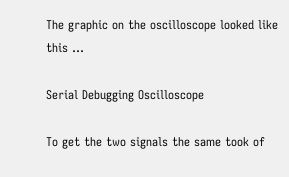The graphic on the oscilloscope looked like this …

Serial Debugging Oscilloscope

To get the two signals the same took of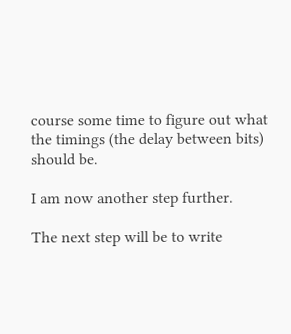course some time to figure out what the timings (the delay between bits) should be.

I am now another step further.

The next step will be to write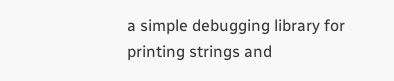a simple debugging library for printing strings and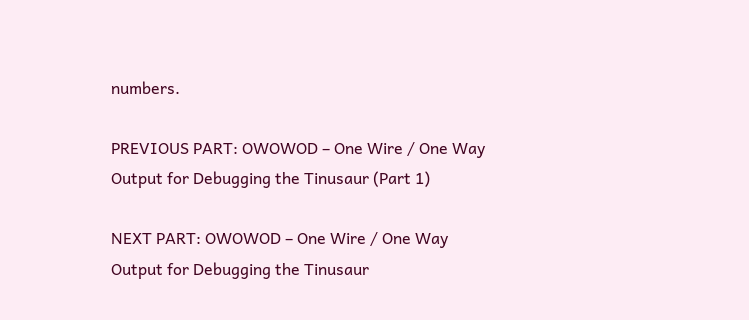numbers.

PREVIOUS PART: OWOWOD – One Wire / One Way Output for Debugging the Tinusaur (Part 1)

NEXT PART: OWOWOD – One Wire / One Way Output for Debugging the Tinusaur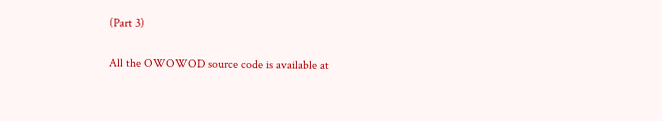(Part 3)

All the OWOWOD source code is available at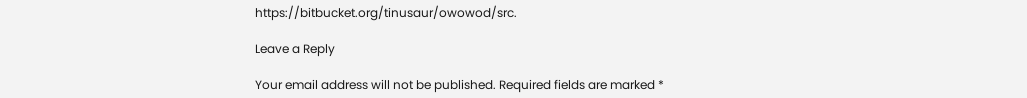https://bitbucket.org/tinusaur/owowod/src.

Leave a Reply

Your email address will not be published. Required fields are marked *